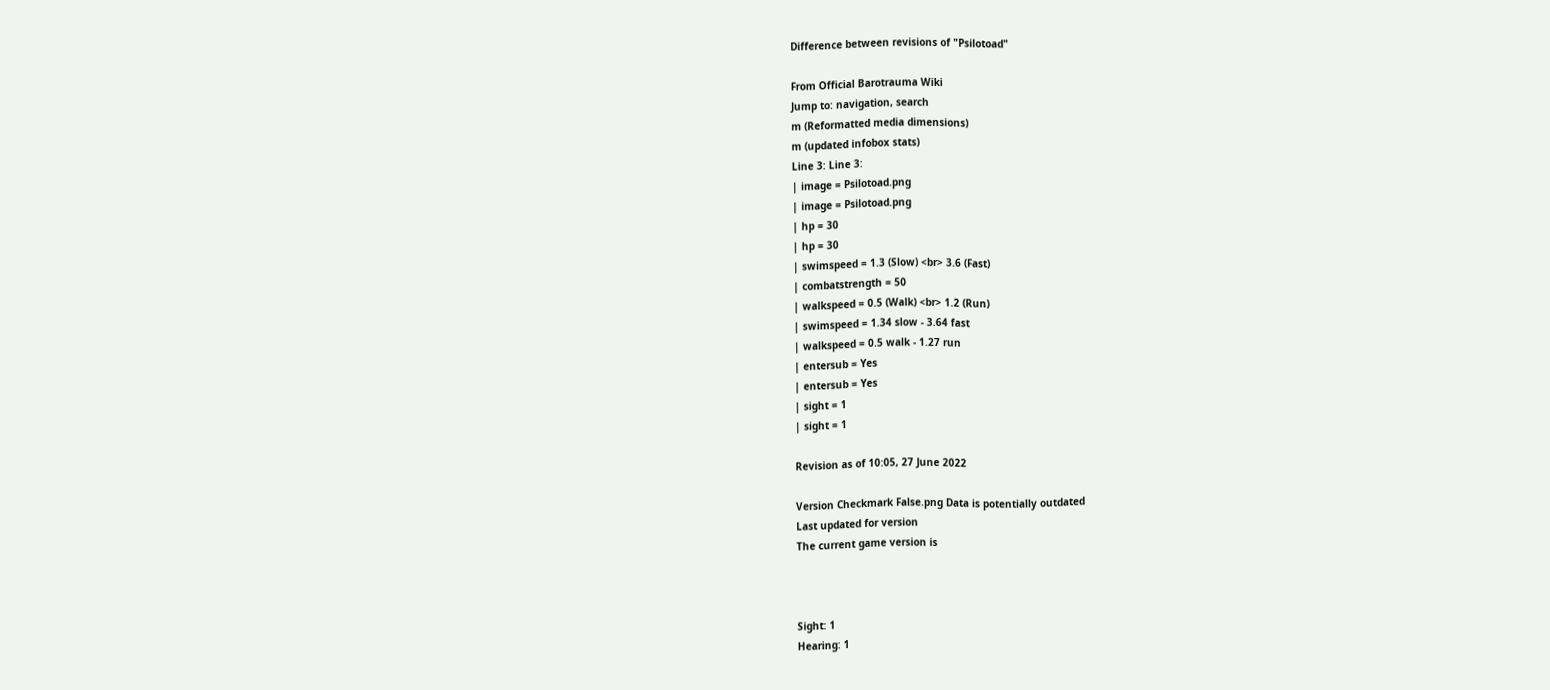Difference between revisions of "Psilotoad"

From Official Barotrauma Wiki
Jump to: navigation, search
m (Reformatted media dimensions)
m (updated infobox stats)
Line 3: Line 3:
| image = Psilotoad.png
| image = Psilotoad.png
| hp = 30
| hp = 30
| swimspeed = 1.3 (Slow) <br> 3.6 (Fast)
| combatstrength = 50
| walkspeed = 0.5 (Walk) <br> 1.2 (Run)
| swimspeed = 1.34 slow - 3.64 fast
| walkspeed = 0.5 walk - 1.27 run
| entersub = Yes
| entersub = Yes
| sight = 1
| sight = 1

Revision as of 10:05, 27 June 2022

Version Checkmark False.png Data is potentially outdated
Last updated for version
The current game version is



Sight: 1
Hearing: 1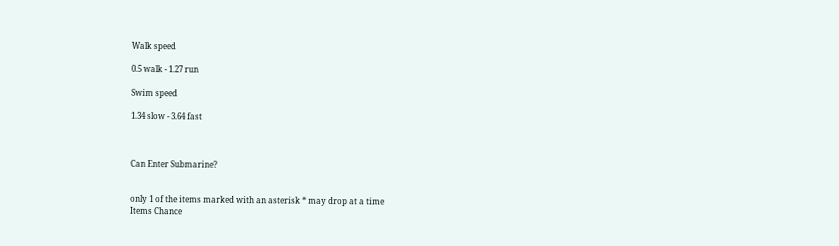Walk speed

0.5 walk - 1.27 run

Swim speed

1.34 slow - 3.64 fast



Can Enter Submarine?


only 1 of the items marked with an asterisk * may drop at a time
Items Chance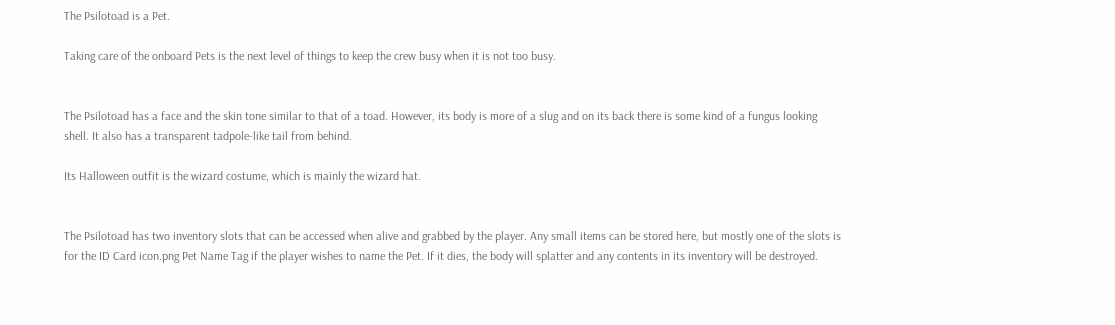The Psilotoad is a Pet.

Taking care of the onboard Pets is the next level of things to keep the crew busy when it is not too busy.


The Psilotoad has a face and the skin tone similar to that of a toad. However, its body is more of a slug and on its back there is some kind of a fungus looking shell. It also has a transparent tadpole-like tail from behind.

Its Halloween outfit is the wizard costume, which is mainly the wizard hat.


The Psilotoad has two inventory slots that can be accessed when alive and grabbed by the player. Any small items can be stored here, but mostly one of the slots is for the ID Card icon.png Pet Name Tag if the player wishes to name the Pet. If it dies, the body will splatter and any contents in its inventory will be destroyed.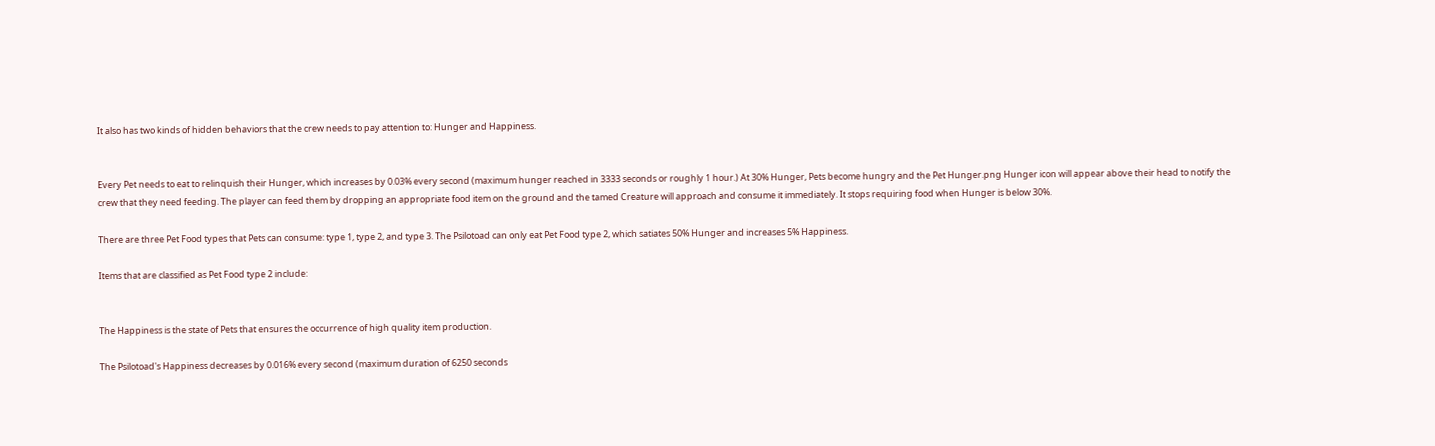It also has two kinds of hidden behaviors that the crew needs to pay attention to: Hunger and Happiness.


Every Pet needs to eat to relinquish their Hunger, which increases by 0.03% every second (maximum hunger reached in 3333 seconds or roughly 1 hour.) At 30% Hunger, Pets become hungry and the Pet Hunger.png Hunger icon will appear above their head to notify the crew that they need feeding. The player can feed them by dropping an appropriate food item on the ground and the tamed Creature will approach and consume it immediately. It stops requiring food when Hunger is below 30%.

There are three Pet Food types that Pets can consume: type 1, type 2, and type 3. The Psilotoad can only eat Pet Food type 2, which satiates 50% Hunger and increases 5% Happiness.

Items that are classified as Pet Food type 2 include:


The Happiness is the state of Pets that ensures the occurrence of high quality item production.

The Psilotoad's Happiness decreases by 0.016% every second (maximum duration of 6250 seconds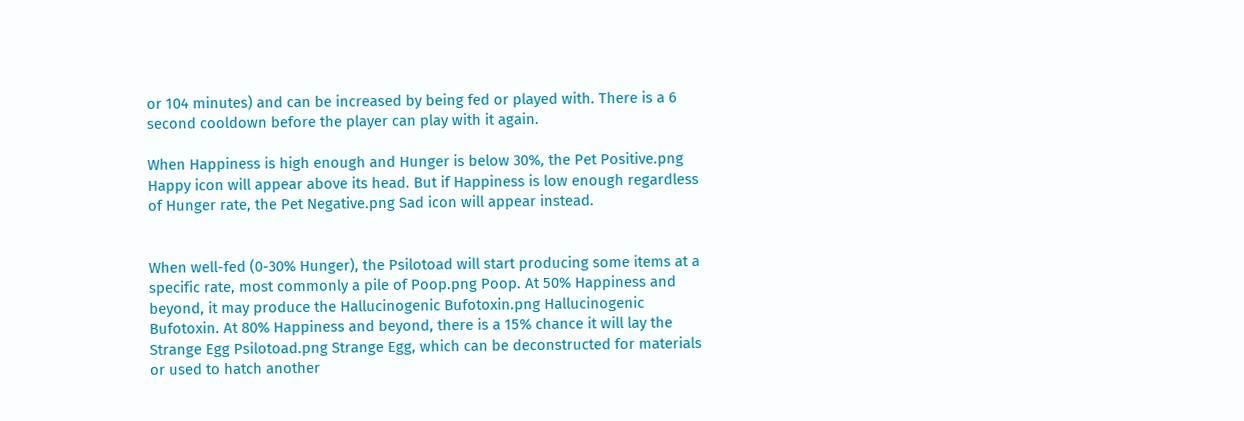or 104 minutes) and can be increased by being fed or played with. There is a 6 second cooldown before the player can play with it again.

When Happiness is high enough and Hunger is below 30%, the Pet Positive.png Happy icon will appear above its head. But if Happiness is low enough regardless of Hunger rate, the Pet Negative.png Sad icon will appear instead.


When well-fed (0-30% Hunger), the Psilotoad will start producing some items at a specific rate, most commonly a pile of Poop.png Poop. At 50% Happiness and beyond, it may produce the Hallucinogenic Bufotoxin.png Hallucinogenic Bufotoxin. At 80% Happiness and beyond, there is a 15% chance it will lay the Strange Egg Psilotoad.png Strange Egg, which can be deconstructed for materials or used to hatch another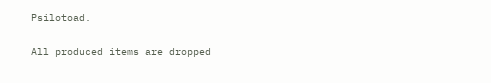Psilotoad.

All produced items are dropped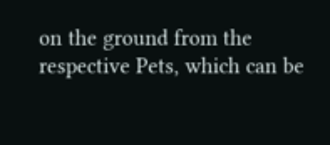on the ground from the respective Pets, which can be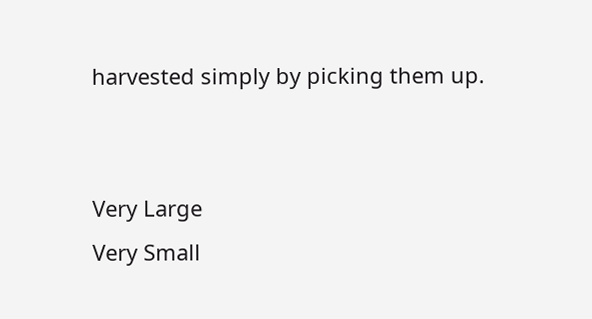harvested simply by picking them up.


Very Large
Very Small